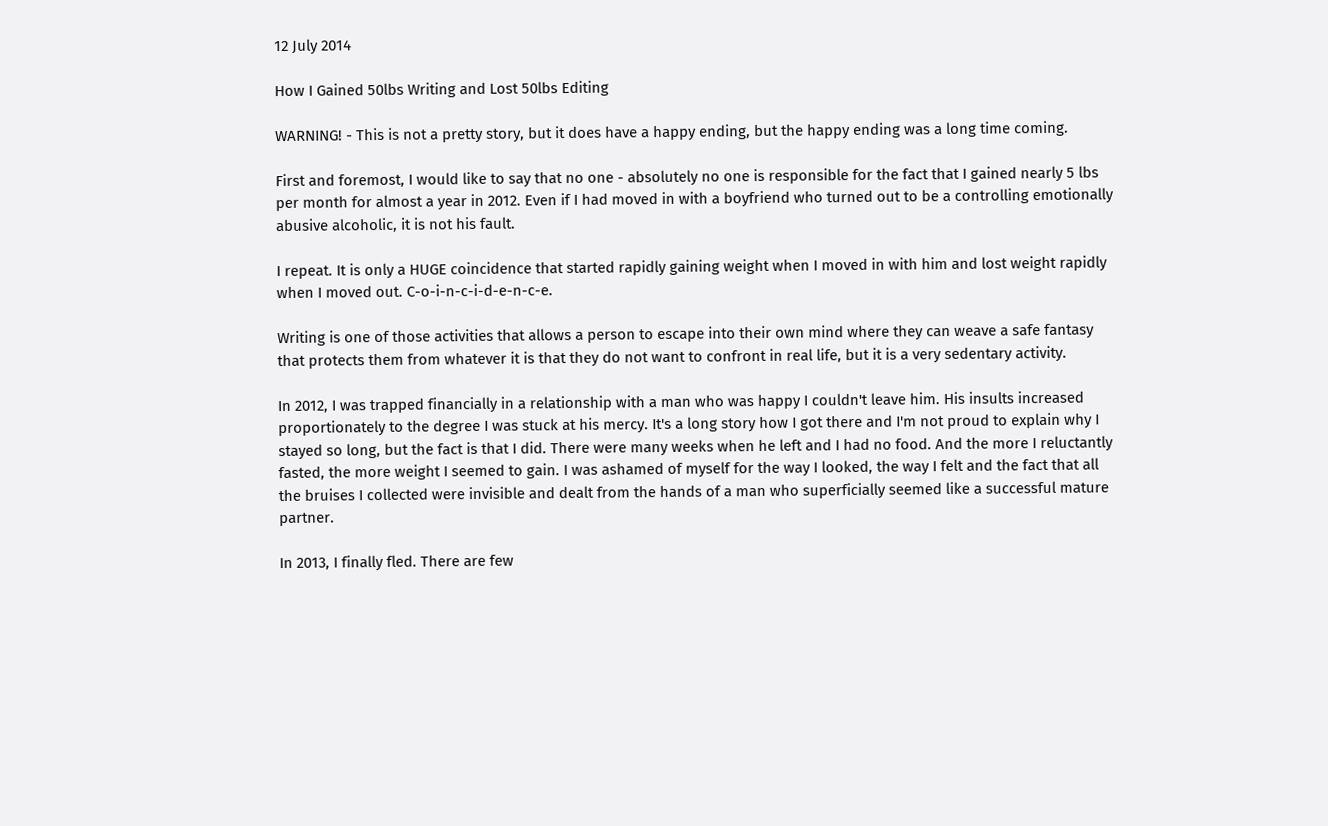12 July 2014

How I Gained 50lbs Writing and Lost 50lbs Editing

WARNING! - This is not a pretty story, but it does have a happy ending, but the happy ending was a long time coming.

First and foremost, I would like to say that no one - absolutely no one is responsible for the fact that I gained nearly 5 lbs per month for almost a year in 2012. Even if I had moved in with a boyfriend who turned out to be a controlling emotionally abusive alcoholic, it is not his fault.

I repeat. It is only a HUGE coincidence that started rapidly gaining weight when I moved in with him and lost weight rapidly when I moved out. C-o-i-n-c-i-d-e-n-c-e.

Writing is one of those activities that allows a person to escape into their own mind where they can weave a safe fantasy that protects them from whatever it is that they do not want to confront in real life, but it is a very sedentary activity.

In 2012, I was trapped financially in a relationship with a man who was happy I couldn't leave him. His insults increased proportionately to the degree I was stuck at his mercy. It's a long story how I got there and I'm not proud to explain why I stayed so long, but the fact is that I did. There were many weeks when he left and I had no food. And the more I reluctantly fasted, the more weight I seemed to gain. I was ashamed of myself for the way I looked, the way I felt and the fact that all the bruises I collected were invisible and dealt from the hands of a man who superficially seemed like a successful mature partner.

In 2013, I finally fled. There are few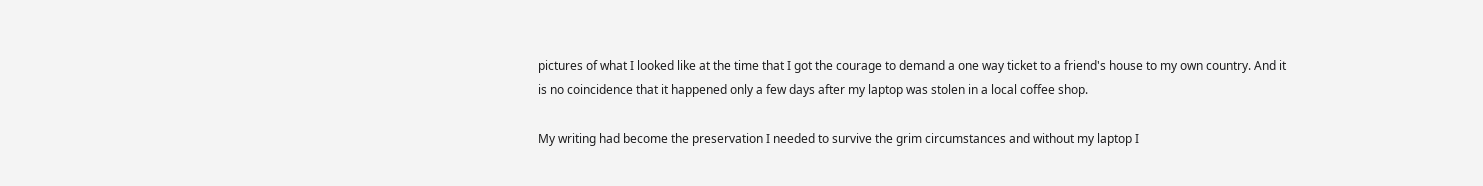pictures of what I looked like at the time that I got the courage to demand a one way ticket to a friend's house to my own country. And it is no coincidence that it happened only a few days after my laptop was stolen in a local coffee shop.

My writing had become the preservation I needed to survive the grim circumstances and without my laptop I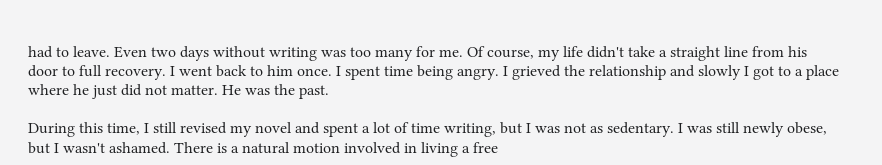had to leave. Even two days without writing was too many for me. Of course, my life didn't take a straight line from his door to full recovery. I went back to him once. I spent time being angry. I grieved the relationship and slowly I got to a place where he just did not matter. He was the past.

During this time, I still revised my novel and spent a lot of time writing, but I was not as sedentary. I was still newly obese, but I wasn't ashamed. There is a natural motion involved in living a free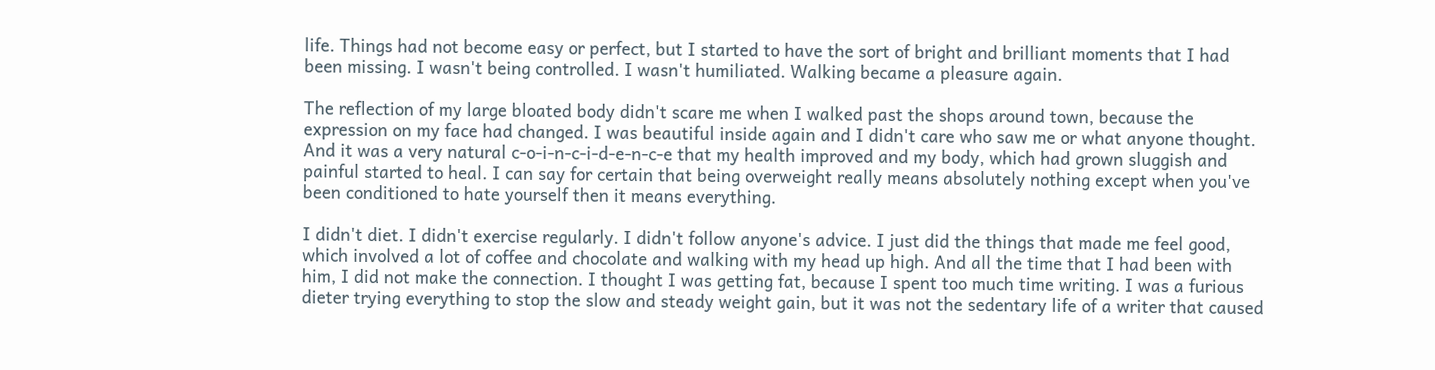life. Things had not become easy or perfect, but I started to have the sort of bright and brilliant moments that I had been missing. I wasn't being controlled. I wasn't humiliated. Walking became a pleasure again.

The reflection of my large bloated body didn't scare me when I walked past the shops around town, because the expression on my face had changed. I was beautiful inside again and I didn't care who saw me or what anyone thought. And it was a very natural c-o-i-n-c-i-d-e-n-c-e that my health improved and my body, which had grown sluggish and painful started to heal. I can say for certain that being overweight really means absolutely nothing except when you've been conditioned to hate yourself then it means everything.

I didn't diet. I didn't exercise regularly. I didn't follow anyone's advice. I just did the things that made me feel good, which involved a lot of coffee and chocolate and walking with my head up high. And all the time that I had been with him, I did not make the connection. I thought I was getting fat, because I spent too much time writing. I was a furious dieter trying everything to stop the slow and steady weight gain, but it was not the sedentary life of a writer that caused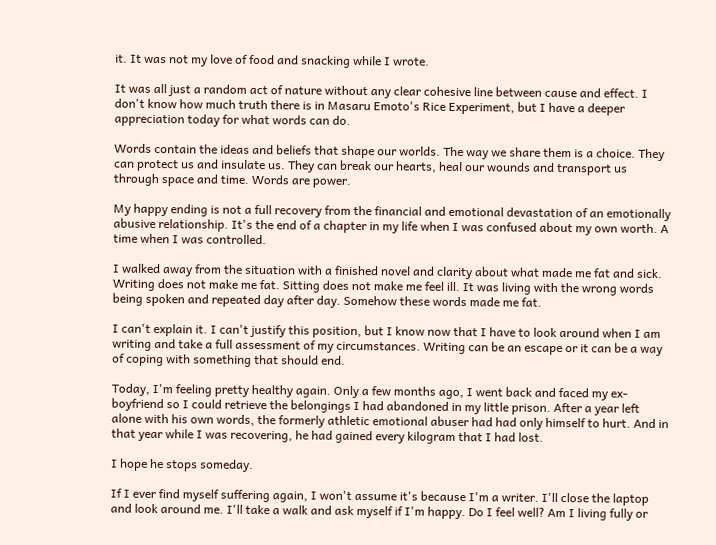it. It was not my love of food and snacking while I wrote.

It was all just a random act of nature without any clear cohesive line between cause and effect. I don't know how much truth there is in Masaru Emoto's Rice Experiment, but I have a deeper appreciation today for what words can do.

Words contain the ideas and beliefs that shape our worlds. The way we share them is a choice. They can protect us and insulate us. They can break our hearts, heal our wounds and transport us through space and time. Words are power.

My happy ending is not a full recovery from the financial and emotional devastation of an emotionally abusive relationship. It's the end of a chapter in my life when I was confused about my own worth. A time when I was controlled.

I walked away from the situation with a finished novel and clarity about what made me fat and sick. Writing does not make me fat. Sitting does not make me feel ill. It was living with the wrong words being spoken and repeated day after day. Somehow these words made me fat.

I can't explain it. I can't justify this position, but I know now that I have to look around when I am writing and take a full assessment of my circumstances. Writing can be an escape or it can be a way of coping with something that should end.

Today, I'm feeling pretty healthy again. Only a few months ago, I went back and faced my ex-boyfriend so I could retrieve the belongings I had abandoned in my little prison. After a year left alone with his own words, the formerly athletic emotional abuser had had only himself to hurt. And in that year while I was recovering, he had gained every kilogram that I had lost.

I hope he stops someday.

If I ever find myself suffering again, I won't assume it's because I'm a writer. I'll close the laptop and look around me. I'll take a walk and ask myself if I'm happy. Do I feel well? Am I living fully or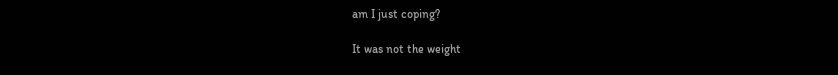am I just coping?

It was not the weight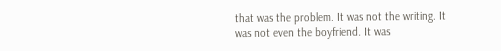that was the problem. It was not the writing. It was not even the boyfriend. It was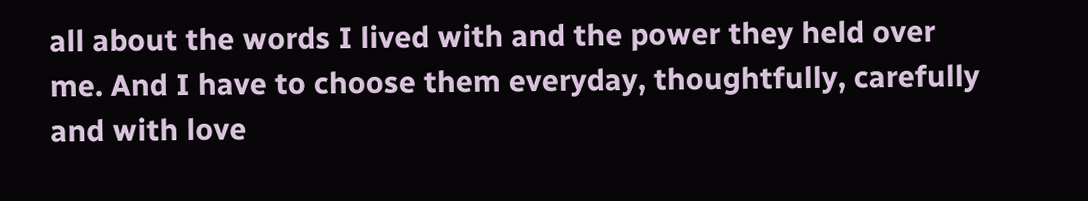all about the words I lived with and the power they held over me. And I have to choose them everyday, thoughtfully, carefully and with love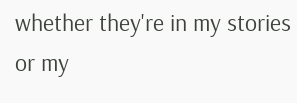whether they're in my stories or my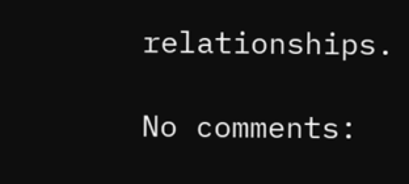relationships.

No comments: